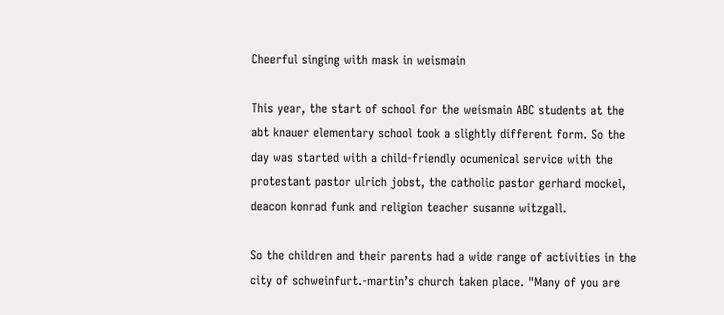Cheerful singing with mask in weismain

This year, the start of school for the weismain ABC students at the abt knauer elementary school took a slightly different form. So the day was started with a child-friendly ocumenical service with the protestant pastor ulrich jobst, the catholic pastor gerhard mockel, deacon konrad funk and religion teacher susanne witzgall.

So the children and their parents had a wide range of activities in the city of schweinfurt.-martin’s church taken place. "Many of you are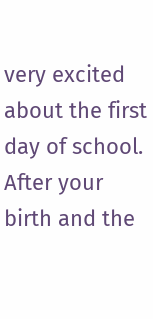very excited about the first day of school. After your birth and the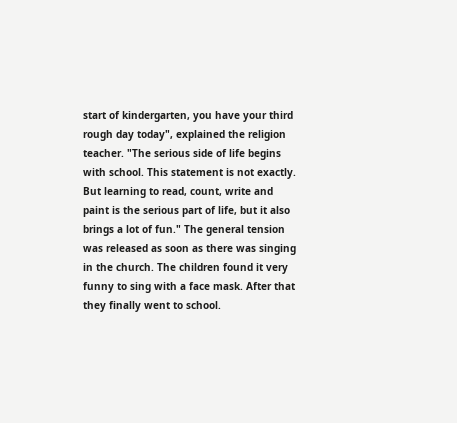start of kindergarten, you have your third rough day today", explained the religion teacher. "The serious side of life begins with school. This statement is not exactly. But learning to read, count, write and paint is the serious part of life, but it also brings a lot of fun." The general tension was released as soon as there was singing in the church. The children found it very funny to sing with a face mask. After that they finally went to school.